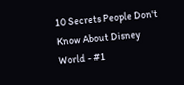10 Secrets People Don't Know About Disney World - #1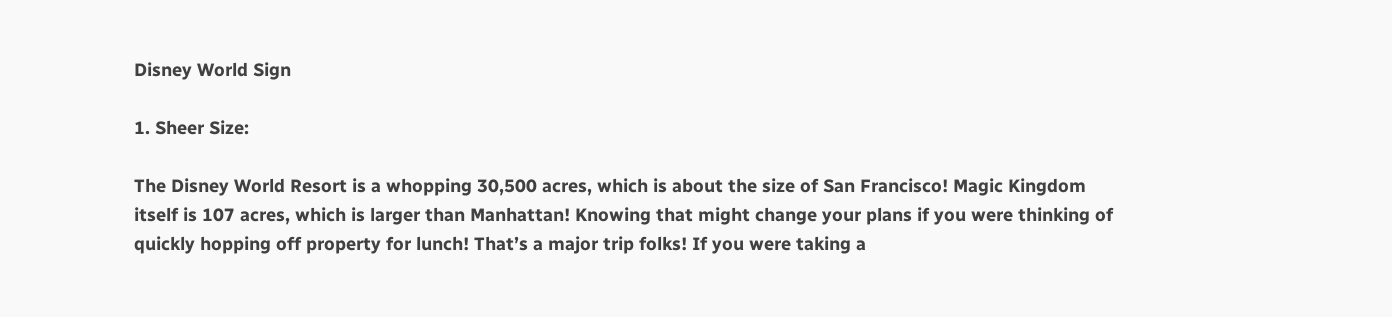Disney World Sign

1. Sheer Size:

The Disney World Resort is a whopping 30,500 acres, which is about the size of San Francisco! Magic Kingdom itself is 107 acres, which is larger than Manhattan! Knowing that might change your plans if you were thinking of quickly hopping off property for lunch! That’s a major trip folks! If you were taking a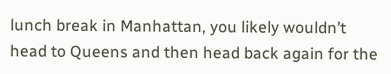lunch break in Manhattan, you likely wouldn’t head to Queens and then head back again for the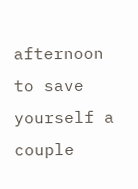afternoon to save yourself a couple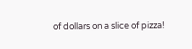of dollars on a slice of pizza!